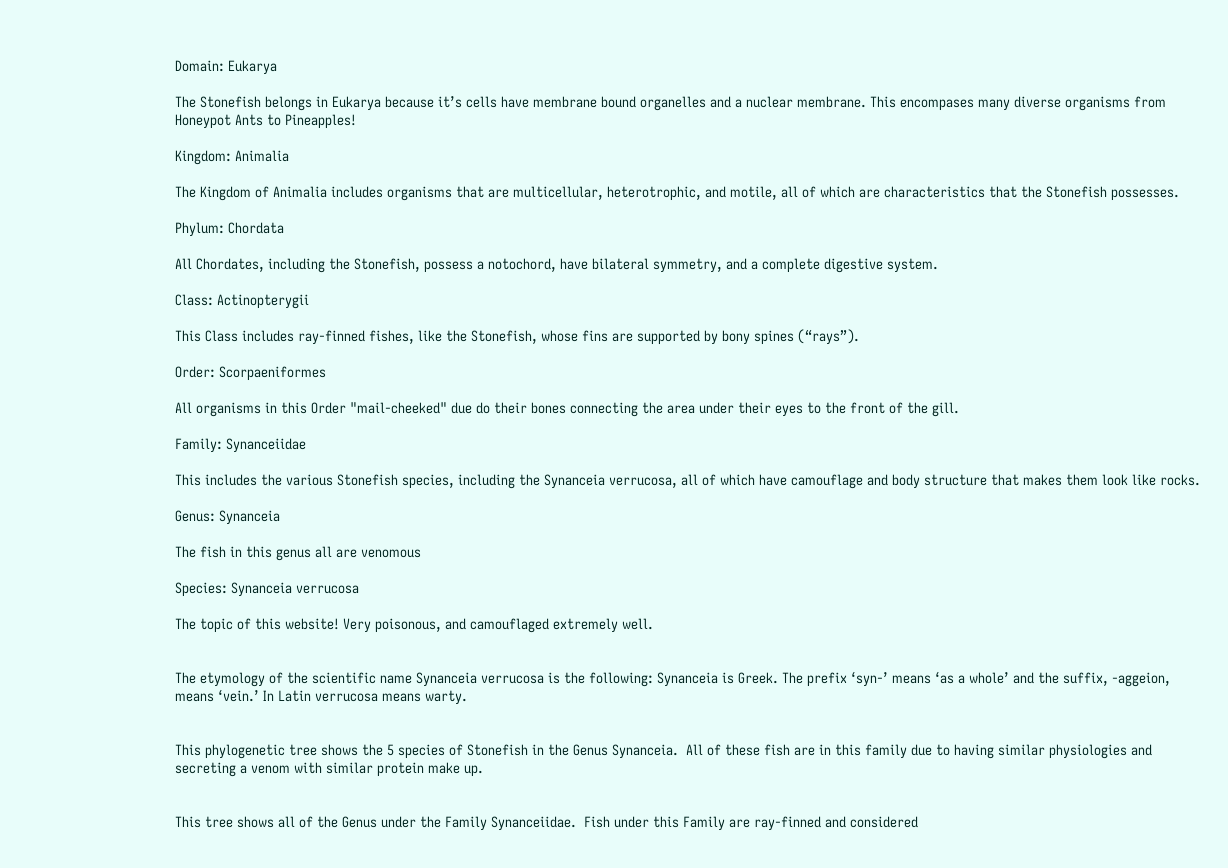Domain: Eukarya

The Stonefish belongs in Eukarya because it’s cells have membrane bound organelles and a nuclear membrane. This encompases many diverse organisms from Honeypot Ants to Pineapples!

Kingdom: Animalia

The Kingdom of Animalia includes organisms that are multicellular, heterotrophic, and motile, all of which are characteristics that the Stonefish possesses.

Phylum: Chordata

All Chordates, including the Stonefish, possess a notochord, have bilateral symmetry, and a complete digestive system.

Class: Actinopterygii

This Class includes ray-finned fishes, like the Stonefish, whose fins are supported by bony spines (“rays”).

Order: Scorpaeniformes

All organisms in this Order "mail-cheeked" due do their bones connecting the area under their eyes to the front of the gill.

Family: Synanceiidae

This includes the various Stonefish species, including the Synanceia verrucosa, all of which have camouflage and body structure that makes them look like rocks.

Genus: Synanceia

The fish in this genus all are venomous

Species: Synanceia verrucosa

The topic of this website! Very poisonous, and camouflaged extremely well.


The etymology of the scientific name Synanceia verrucosa is the following: Synanceia is Greek. The prefix ‘syn-’ means ‘as a whole’ and the suffix, -aggeion, means ‘vein.’ In Latin verrucosa means warty.


This phylogenetic tree shows the 5 species of Stonefish in the Genus Synanceia.  All of these fish are in this family due to having similar physiologies and secreting a venom with similar protein make up.


This tree shows all of the Genus under the Family Synanceiidae.  Fish under this Family are ray-finned and considered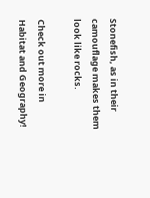Stonefish, as in their camouflage makes them look like rocks.

Check out more in Habitat and Geography!